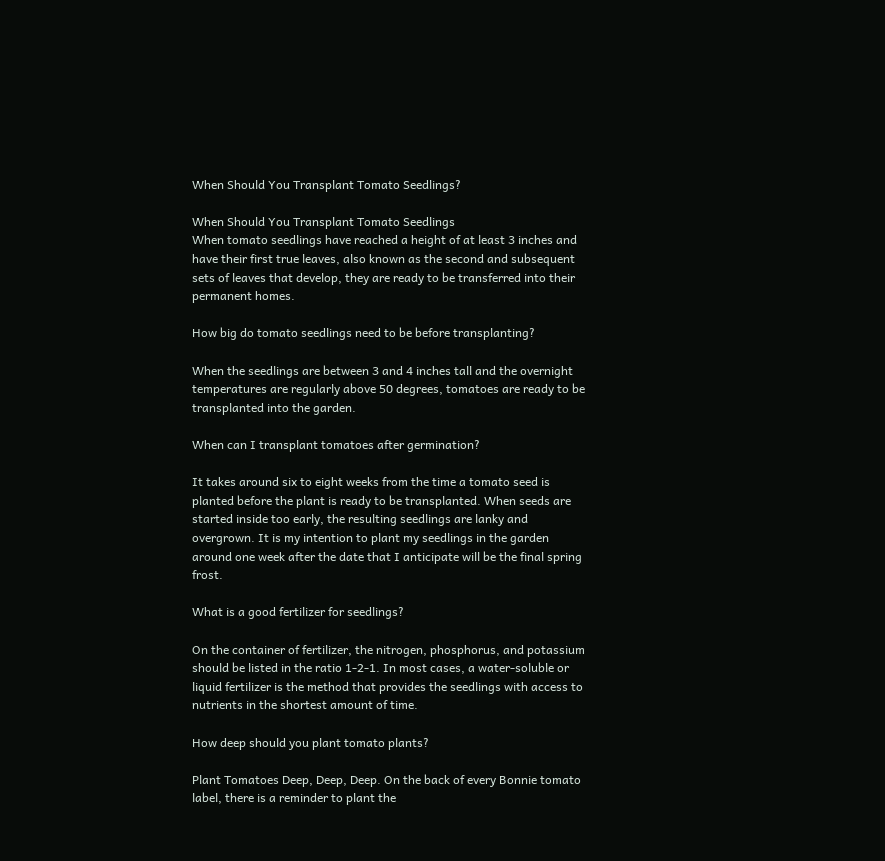When Should You Transplant Tomato Seedlings?

When Should You Transplant Tomato Seedlings
When tomato seedlings have reached a height of at least 3 inches and have their first true leaves, also known as the second and subsequent sets of leaves that develop, they are ready to be transferred into their permanent homes.

How big do tomato seedlings need to be before transplanting?

When the seedlings are between 3 and 4 inches tall and the overnight temperatures are regularly above 50 degrees, tomatoes are ready to be transplanted into the garden.

When can I transplant tomatoes after germination?

It takes around six to eight weeks from the time a tomato seed is planted before the plant is ready to be transplanted. When seeds are started inside too early, the resulting seedlings are lanky and overgrown. It is my intention to plant my seedlings in the garden around one week after the date that I anticipate will be the final spring frost.

What is a good fertilizer for seedlings?

On the container of fertilizer, the nitrogen, phosphorus, and potassium should be listed in the ratio 1-2-1. In most cases, a water-soluble or liquid fertilizer is the method that provides the seedlings with access to nutrients in the shortest amount of time.

How deep should you plant tomato plants?

Plant Tomatoes Deep, Deep, Deep. On the back of every Bonnie tomato label, there is a reminder to plant the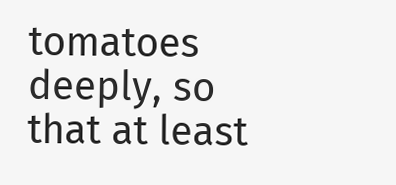tomatoes deeply, so that at least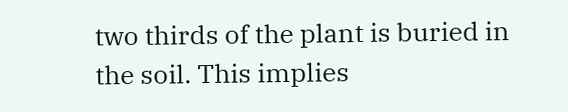two thirds of the plant is buried in the soil. This implies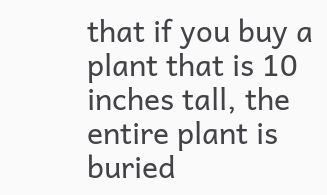that if you buy a plant that is 10 inches tall, the entire plant is buried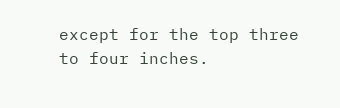except for the top three to four inches.